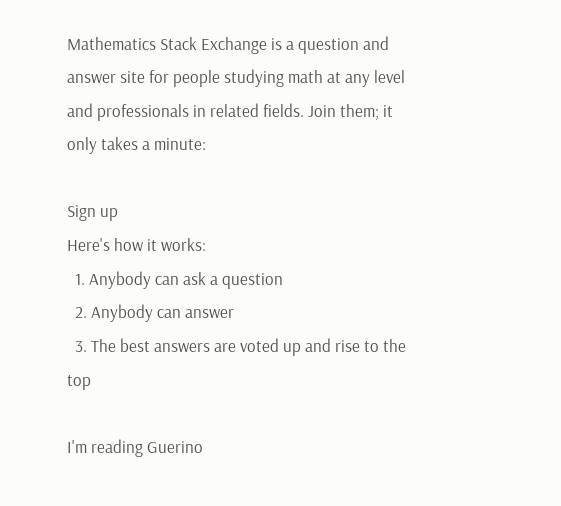Mathematics Stack Exchange is a question and answer site for people studying math at any level and professionals in related fields. Join them; it only takes a minute:

Sign up
Here's how it works:
  1. Anybody can ask a question
  2. Anybody can answer
  3. The best answers are voted up and rise to the top

I'm reading Guerino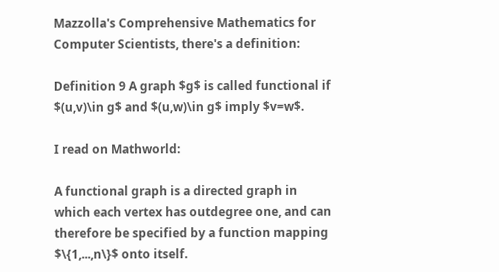Mazzolla's Comprehensive Mathematics for Computer Scientists, there's a definition:

Definition 9 A graph $g$ is called functional if $(u,v)\in g$ and $(u,w)\in g$ imply $v=w$.

I read on Mathworld:

A functional graph is a directed graph in which each vertex has outdegree one, and can therefore be specified by a function mapping $\{1,...,n\}$ onto itself.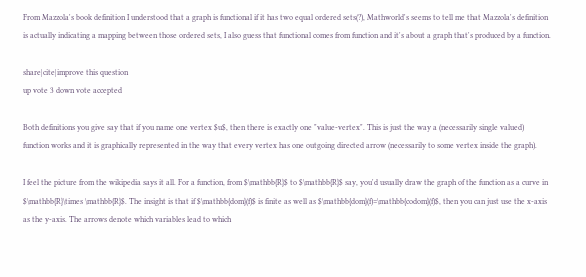From Mazzola's book definition I understood that a graph is functional if it has two equal ordered sets(?), Mathworld's seems to tell me that Mazzola's definition is actually indicating a mapping between those ordered sets, I also guess that functional comes from function and it's about a graph that's produced by a function.

share|cite|improve this question
up vote 3 down vote accepted

Both definitions you give say that if you name one vertex $u$, then there is exactly one "value-vertex". This is just the way a (necessarily single valued) function works and it is graphically represented in the way that every vertex has one outgoing directed arrow (necessarily to some vertex inside the graph).

I feel the picture from the wikipedia says it all. For a function, from $\mathbb{R}$ to $\mathbb{R}$ say, you'd usually draw the graph of the function as a curve in $\mathbb{R}\times \mathbb{R}$. The insight is that if $\mathbb{dom}(f)$ is finite as well as $\mathbb{dom}(f)=\mathbb{codom}(f)$, then you can just use the x-axis as the y-axis. The arrows denote which variables lead to which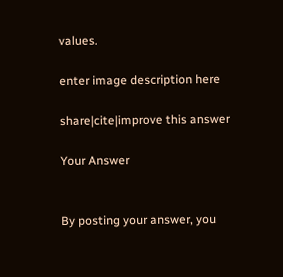values.

enter image description here

share|cite|improve this answer

Your Answer


By posting your answer, you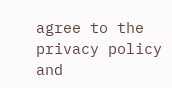agree to the privacy policy and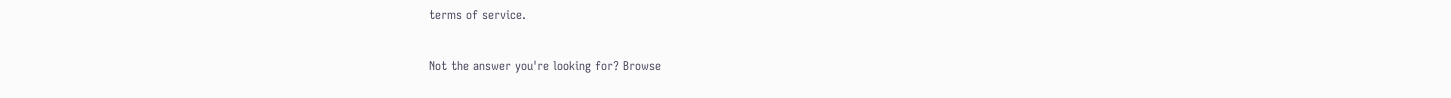terms of service.

Not the answer you're looking for? Browse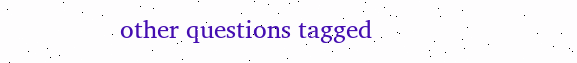other questions tagged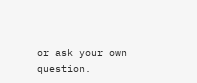or ask your own question.